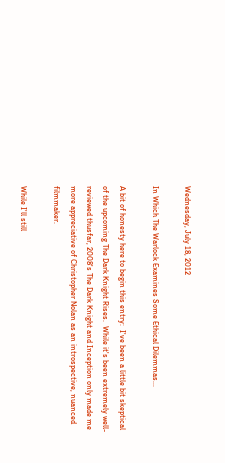Wednesday, July 18, 2012

In Which The Warlock Examines Some Ethical Dilemmas...

A bit of honesty here to begin this entry:  I've been a little bit skeptical of the upcoming The Dark Knight Rises.  While it's been extremely well-reviewed thusfar, 2008's The Dark Knight and Inception only made me more appreciative of Christopher Nolan as an introspective, nuanced filmmaker.

While I'll still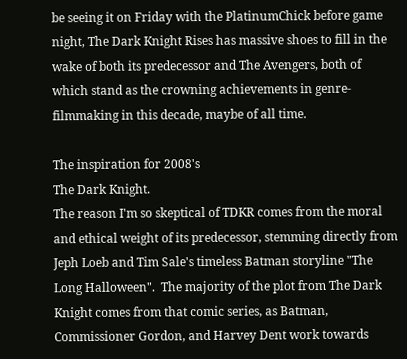be seeing it on Friday with the PlatinumChick before game night, The Dark Knight Rises has massive shoes to fill in the wake of both its predecessor and The Avengers, both of which stand as the crowning achievements in genre-filmmaking in this decade, maybe of all time.

The inspiration for 2008's
The Dark Knight.
The reason I'm so skeptical of TDKR comes from the moral and ethical weight of its predecessor, stemming directly from Jeph Loeb and Tim Sale's timeless Batman storyline "The Long Halloween".  The majority of the plot from The Dark Knight comes from that comic series, as Batman, Commissioner Gordon, and Harvey Dent work towards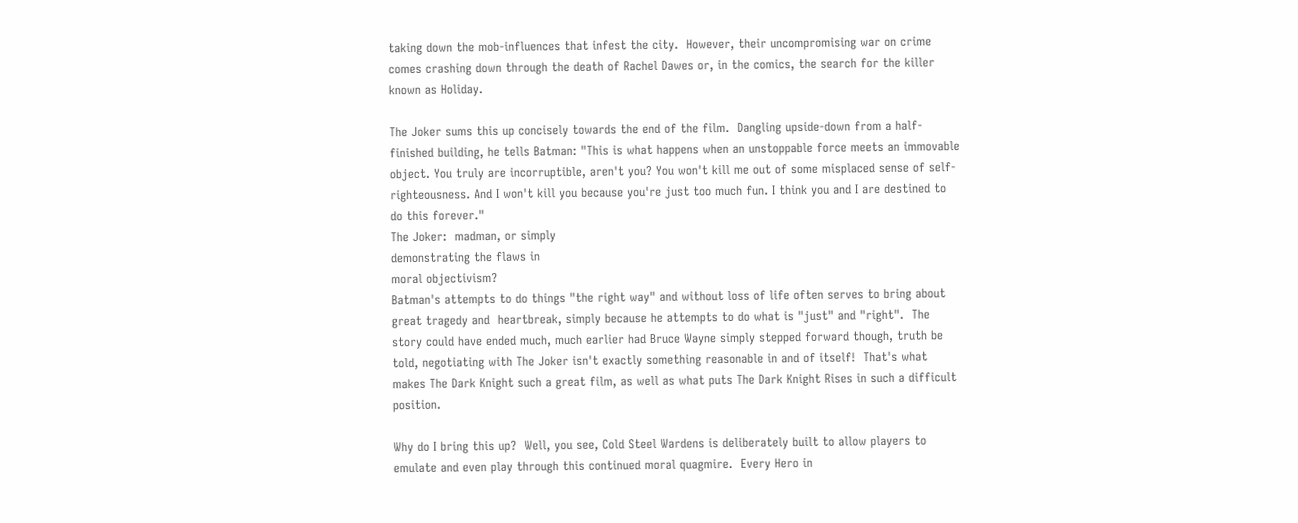taking down the mob-influences that infest the city.  However, their uncompromising war on crime comes crashing down through the death of Rachel Dawes or, in the comics, the search for the killer known as Holiday.

The Joker sums this up concisely towards the end of the film.  Dangling upside-down from a half-finished building, he tells Batman: "This is what happens when an unstoppable force meets an immovable object. You truly are incorruptible, aren't you? You won't kill me out of some misplaced sense of self-righteousness. And I won't kill you because you're just too much fun. I think you and I are destined to do this forever."
The Joker:  madman, or simply
demonstrating the flaws in
moral objectivism?
Batman's attempts to do things "the right way" and without loss of life often serves to bring about great tragedy and  heartbreak, simply because he attempts to do what is "just" and "right".  The story could have ended much, much earlier had Bruce Wayne simply stepped forward though, truth be told, negotiating with The Joker isn't exactly something reasonable in and of itself!  That's what makes The Dark Knight such a great film, as well as what puts The Dark Knight Rises in such a difficult position.

Why do I bring this up?  Well, you see, Cold Steel Wardens is deliberately built to allow players to emulate and even play through this continued moral quagmire.  Every Hero in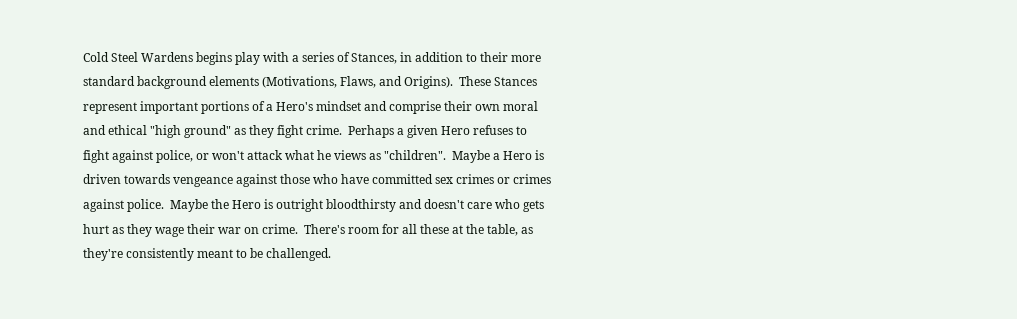Cold Steel Wardens begins play with a series of Stances, in addition to their more standard background elements (Motivations, Flaws, and Origins).  These Stances represent important portions of a Hero's mindset and comprise their own moral and ethical "high ground" as they fight crime.  Perhaps a given Hero refuses to fight against police, or won't attack what he views as "children".  Maybe a Hero is driven towards vengeance against those who have committed sex crimes or crimes against police.  Maybe the Hero is outright bloodthirsty and doesn't care who gets hurt as they wage their war on crime.  There's room for all these at the table, as they're consistently meant to be challenged.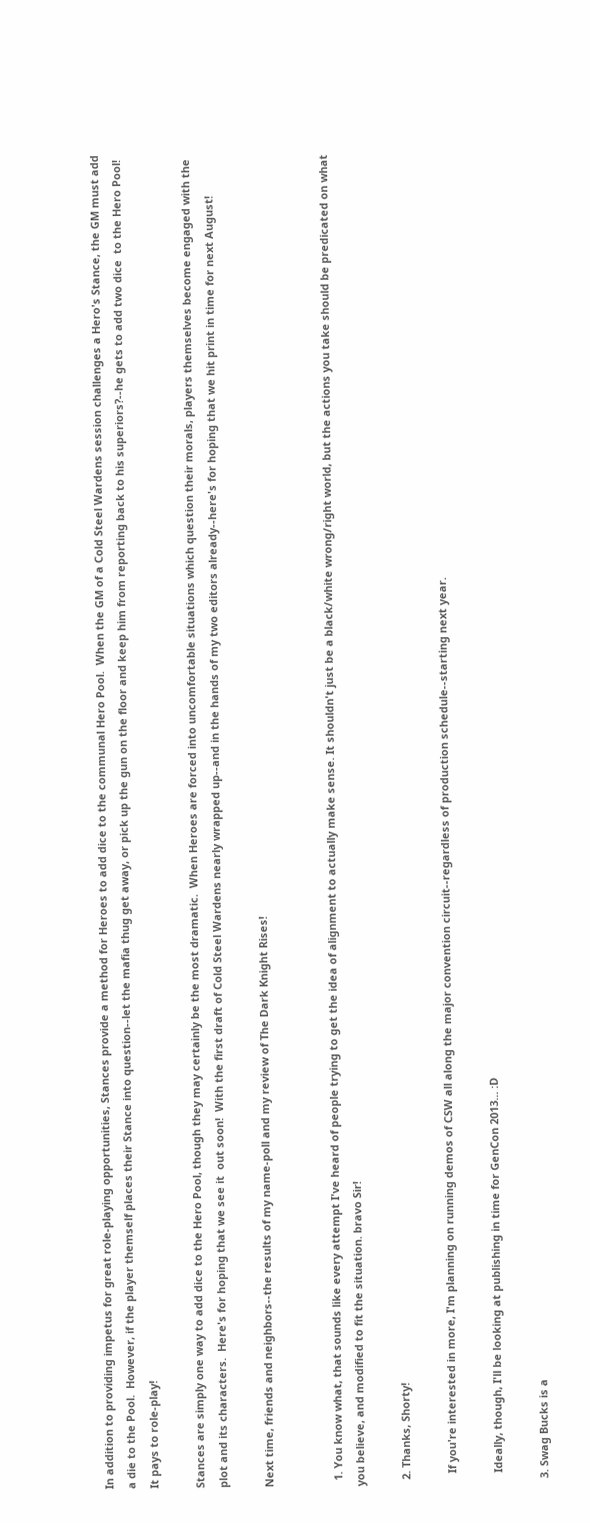In addition to providing impetus for great role-playing opportunities, Stances provide a method for Heroes to add dice to the communal Hero Pool.  When the GM of a Cold Steel Wardens session challenges a Hero's Stance, the GM must add a die to the Pool.  However, if the player themself places their Stance into question--let the mafia thug get away, or pick up the gun on the floor and keep him from reporting back to his superiors?--he gets to add two dice  to the Hero Pool!  It pays to role-play!

Stances are simply one way to add dice to the Hero Pool, though they may certainly be the most dramatic.  When Heroes are forced into uncomfortable situations which question their morals, players themselves become engaged with the plot and its characters.  Here's for hoping that we see it  out soon!  With the first draft of Cold Steel Wardens nearly wrapped up--and in the hands of my two editors already--here's for hoping that we hit print in time for next August!

Next time, friends and neighbors--the results of my name-poll and my review of The Dark Knight Rises!


  1. You know what, that sounds like every attempt I've heard of people trying to get the idea of alignment to actually make sense. It shouldn't just be a black/white wrong/right world, but the actions you take should be predicated on what you believe, and modified to fit the situation. bravo Sir!

  2. Thanks, Shorty!

    If you're interested in more, I'm planning on running demos of CSW all along the major convention circuit--regardless of production schedule--starting next year.

    Ideally, though, I'll be looking at publishing in time for GenCon 2013... :D

  3. Swag Bucks is a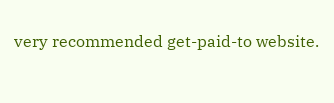very recommended get-paid-to website.